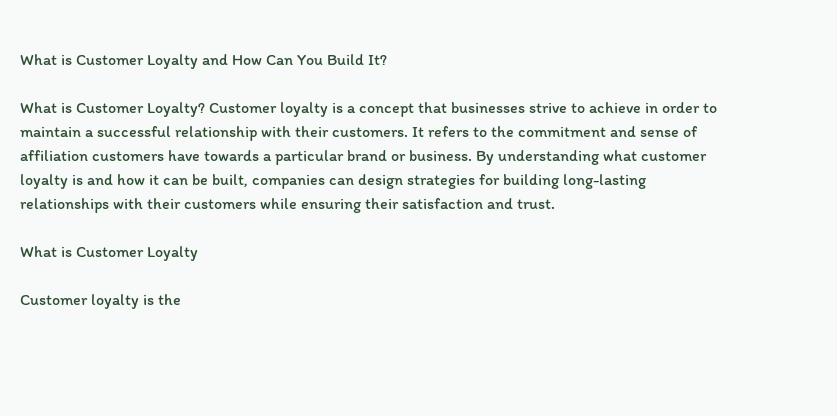What is Customer Loyalty and How Can You Build It?

What is Customer Loyalty? Customer loyalty is a concept that businesses strive to achieve in order to maintain a successful relationship with their customers. It refers to the commitment and sense of affiliation customers have towards a particular brand or business. By understanding what customer loyalty is and how it can be built, companies can design strategies for building long-lasting relationships with their customers while ensuring their satisfaction and trust.

What is Customer Loyalty

Customer loyalty is the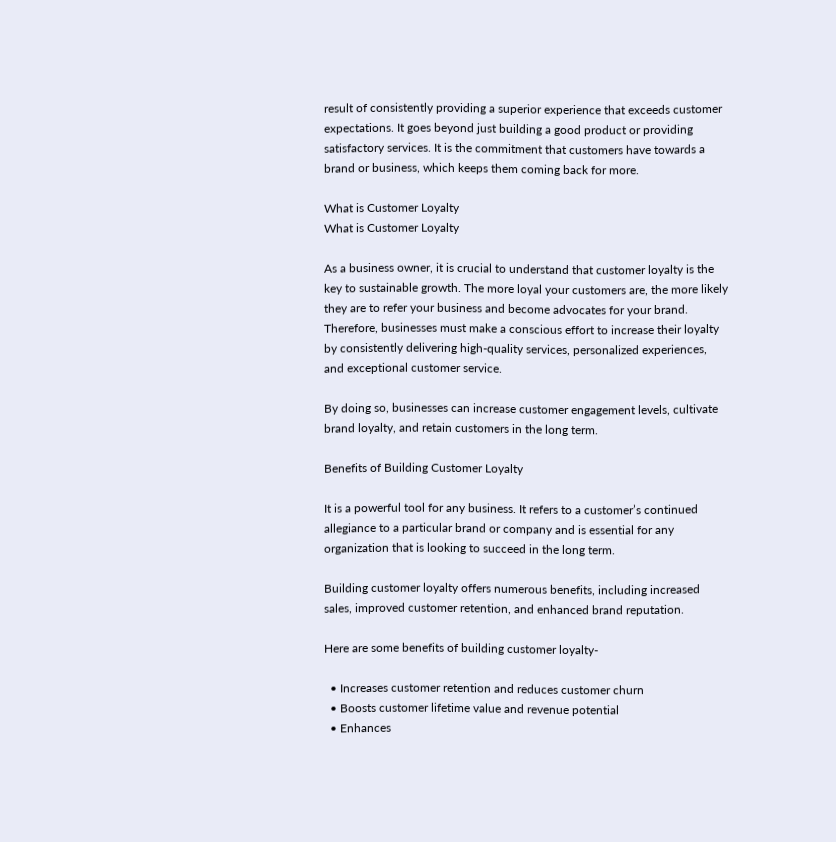result of consistently providing a superior experience that exceeds customer expectations. It goes beyond just building a good product or providing satisfactory services. It is the commitment that customers have towards a brand or business, which keeps them coming back for more.

What is Customer Loyalty
What is Customer Loyalty

As a business owner, it is crucial to understand that customer loyalty is the key to sustainable growth. The more loyal your customers are, the more likely they are to refer your business and become advocates for your brand. Therefore, businesses must make a conscious effort to increase their loyalty by consistently delivering high-quality services, personalized experiences, and exceptional customer service.

By doing so, businesses can increase customer engagement levels, cultivate brand loyalty, and retain customers in the long term.

Benefits of Building Customer Loyalty

It is a powerful tool for any business. It refers to a customer’s continued allegiance to a particular brand or company and is essential for any organization that is looking to succeed in the long term.

Building customer loyalty offers numerous benefits, including increased sales, improved customer retention, and enhanced brand reputation.

Here are some benefits of building customer loyalty-

  • Increases customer retention and reduces customer churn
  • Boosts customer lifetime value and revenue potential
  • Enhances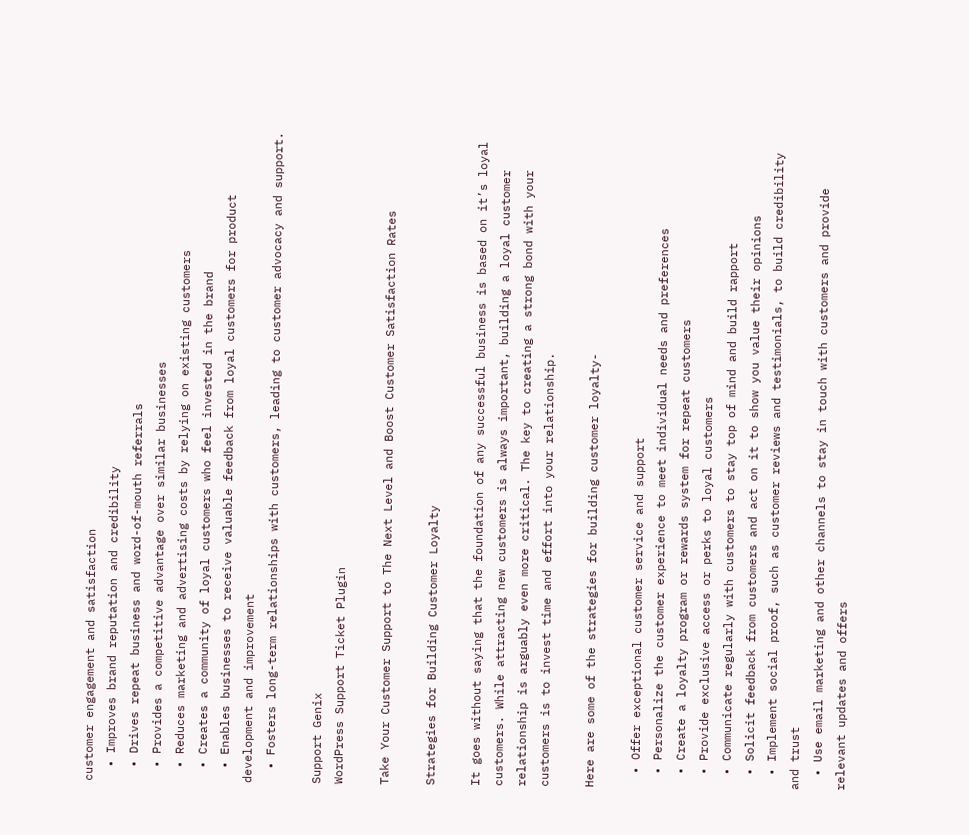customer engagement and satisfaction
  • Improves brand reputation and credibility
  • Drives repeat business and word-of-mouth referrals
  • Provides a competitive advantage over similar businesses
  • Reduces marketing and advertising costs by relying on existing customers
  • Creates a community of loyal customers who feel invested in the brand
  • Enables businesses to receive valuable feedback from loyal customers for product development and improvement
  • Fosters long-term relationships with customers, leading to customer advocacy and support.

Support Genix
WordPress Support Ticket Plugin

Take Your Customer Support to The Next Level and Boost Customer Satisfaction Rates

Strategies for Building Customer Loyalty

It goes without saying that the foundation of any successful business is based on it’s loyal customers. While attracting new customers is always important, building a loyal customer relationship is arguably even more critical. The key to creating a strong bond with your customers is to invest time and effort into your relationship.

Here are some of the strategies for building customer loyalty-

  • Offer exceptional customer service and support
  • Personalize the customer experience to meet individual needs and preferences
  • Create a loyalty program or rewards system for repeat customers
  • Provide exclusive access or perks to loyal customers
  • Communicate regularly with customers to stay top of mind and build rapport
  • Solicit feedback from customers and act on it to show you value their opinions
  • Implement social proof, such as customer reviews and testimonials, to build credibility and trust
  • Use email marketing and other channels to stay in touch with customers and provide relevant updates and offers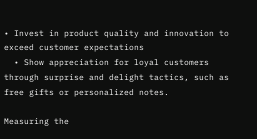• Invest in product quality and innovation to exceed customer expectations
  • Show appreciation for loyal customers through surprise and delight tactics, such as free gifts or personalized notes.

Measuring the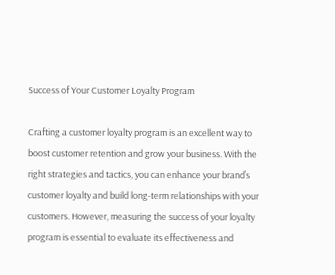Success of Your Customer Loyalty Program

Crafting a customer loyalty program is an excellent way to boost customer retention and grow your business. With the right strategies and tactics, you can enhance your brand’s customer loyalty and build long-term relationships with your customers. However, measuring the success of your loyalty program is essential to evaluate its effectiveness and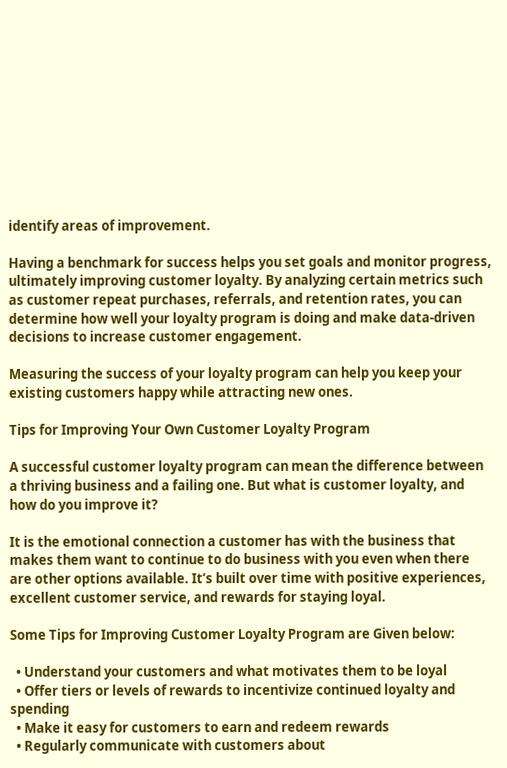identify areas of improvement.

Having a benchmark for success helps you set goals and monitor progress, ultimately improving customer loyalty. By analyzing certain metrics such as customer repeat purchases, referrals, and retention rates, you can determine how well your loyalty program is doing and make data-driven decisions to increase customer engagement.

Measuring the success of your loyalty program can help you keep your existing customers happy while attracting new ones.

Tips for Improving Your Own Customer Loyalty Program

A successful customer loyalty program can mean the difference between a thriving business and a failing one. But what is customer loyalty, and how do you improve it?

It is the emotional connection a customer has with the business that makes them want to continue to do business with you even when there are other options available. It’s built over time with positive experiences, excellent customer service, and rewards for staying loyal.

Some Tips for Improving Customer Loyalty Program are Given below:

  • Understand your customers and what motivates them to be loyal
  • Offer tiers or levels of rewards to incentivize continued loyalty and spending
  • Make it easy for customers to earn and redeem rewards
  • Regularly communicate with customers about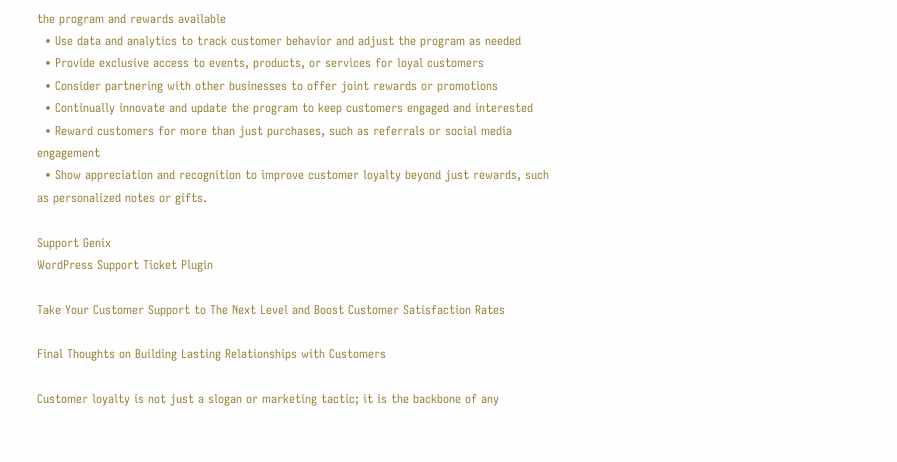the program and rewards available
  • Use data and analytics to track customer behavior and adjust the program as needed
  • Provide exclusive access to events, products, or services for loyal customers
  • Consider partnering with other businesses to offer joint rewards or promotions
  • Continually innovate and update the program to keep customers engaged and interested
  • Reward customers for more than just purchases, such as referrals or social media engagement
  • Show appreciation and recognition to improve customer loyalty beyond just rewards, such as personalized notes or gifts.

Support Genix
WordPress Support Ticket Plugin

Take Your Customer Support to The Next Level and Boost Customer Satisfaction Rates

Final Thoughts on Building Lasting Relationships with Customers

Customer loyalty is not just a slogan or marketing tactic; it is the backbone of any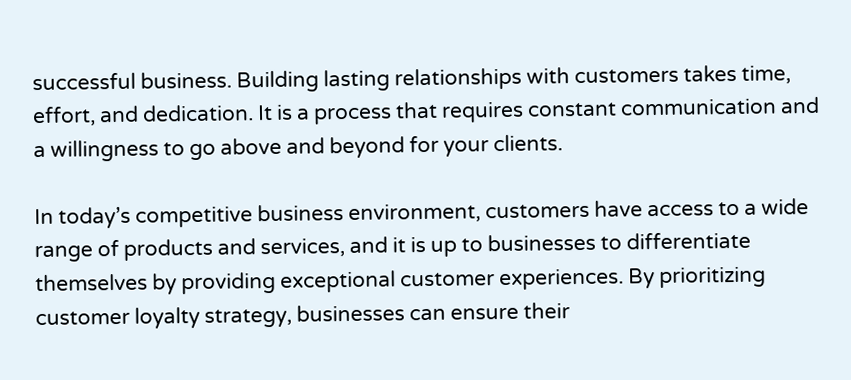successful business. Building lasting relationships with customers takes time, effort, and dedication. It is a process that requires constant communication and a willingness to go above and beyond for your clients.

In today’s competitive business environment, customers have access to a wide range of products and services, and it is up to businesses to differentiate themselves by providing exceptional customer experiences. By prioritizing customer loyalty strategy, businesses can ensure their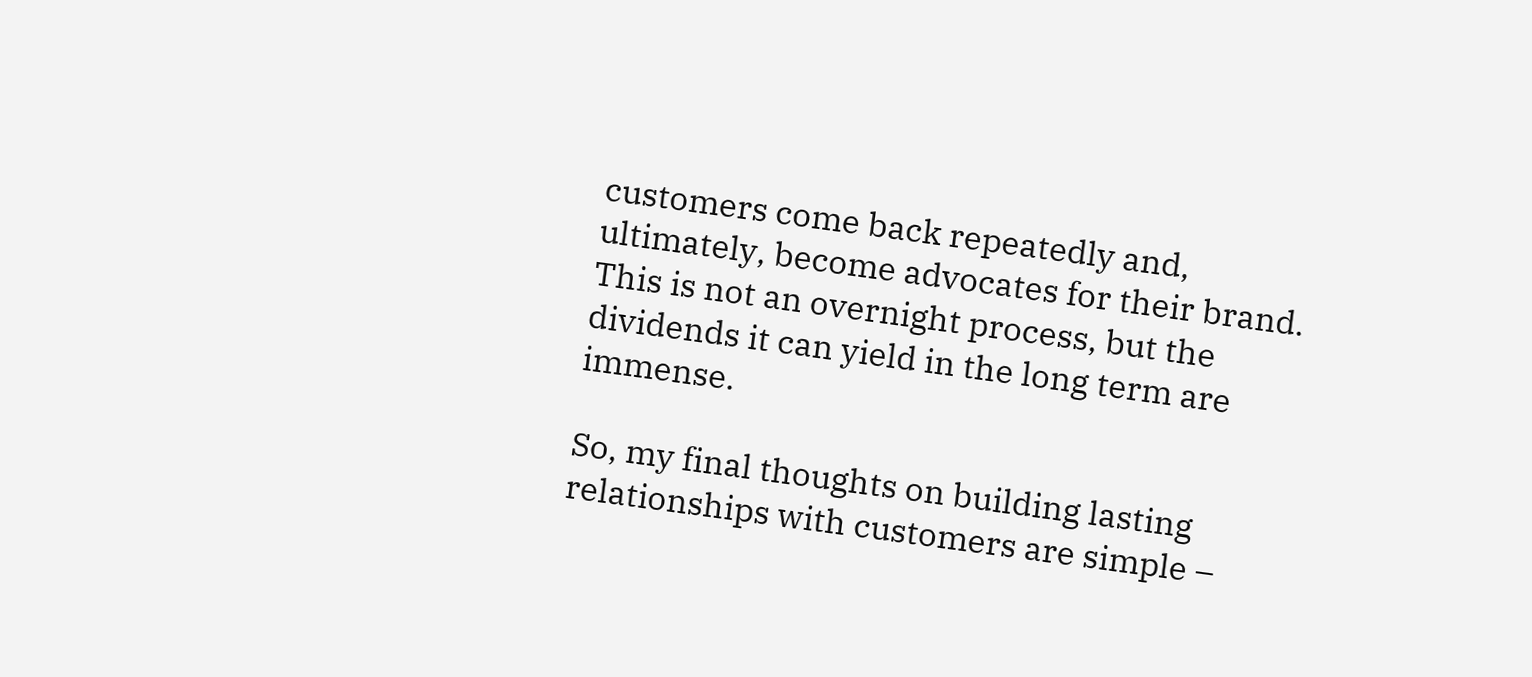customers come back repeatedly and, ultimately, become advocates for their brand. This is not an overnight process, but the dividends it can yield in the long term are immense.

So, my final thoughts on building lasting relationships with customers are simple –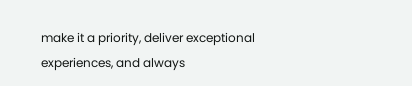make it a priority, deliver exceptional experiences, and always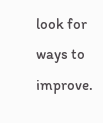look for ways to improve.